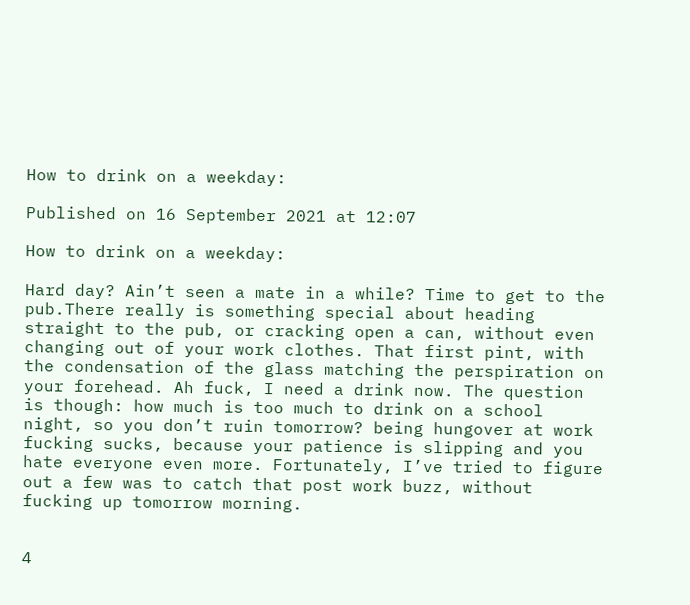How to drink on a weekday:

Published on 16 September 2021 at 12:07

How to drink on a weekday:

Hard day? Ain’t seen a mate in a while? Time to get to the pub.There really is something special about heading straight to the pub, or cracking open a can, without even changing out of your work clothes. That first pint, with the condensation of the glass matching the perspiration on your forehead. Ah fuck, I need a drink now. The question is though: how much is too much to drink on a school night, so you don’t ruin tomorrow? being hungover at work fucking sucks, because your patience is slipping and you hate everyone even more. Fortunately, I’ve tried to figure out a few was to catch that post work buzz, without fucking up tomorrow morning.


4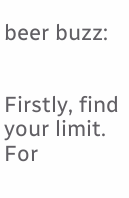beer buzz:


Firstly, find your limit. For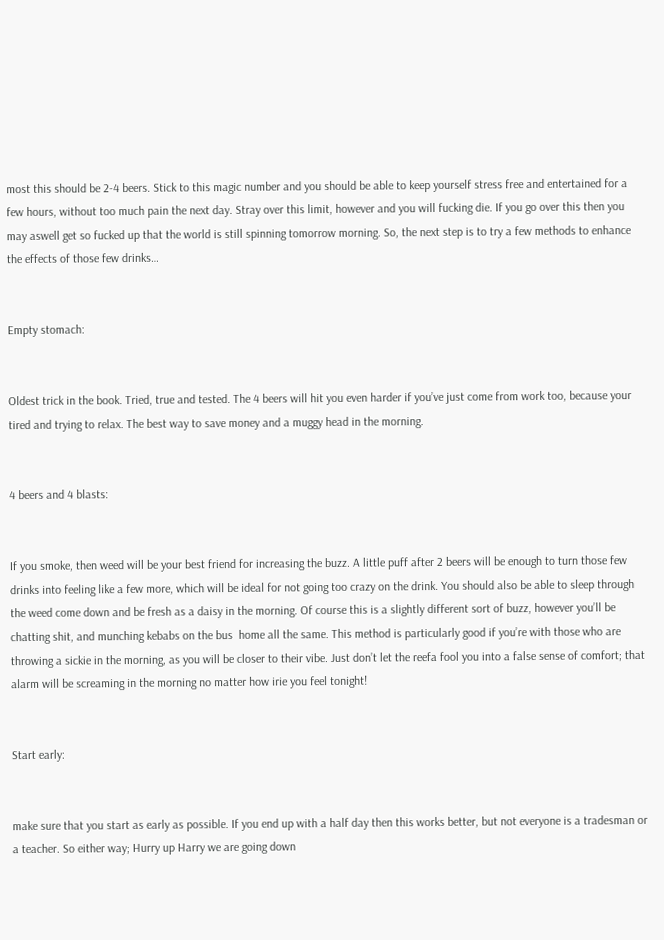most this should be 2-4 beers. Stick to this magic number and you should be able to keep yourself stress free and entertained for a few hours, without too much pain the next day. Stray over this limit, however and you will fucking die. If you go over this then you may aswell get so fucked up that the world is still spinning tomorrow morning. So, the next step is to try a few methods to enhance the effects of those few drinks…


Empty stomach:


Oldest trick in the book. Tried, true and tested. The 4 beers will hit you even harder if you’ve just come from work too, because your tired and trying to relax. The best way to save money and a muggy head in the morning.


4 beers and 4 blasts:


If you smoke, then weed will be your best friend for increasing the buzz. A little puff after 2 beers will be enough to turn those few drinks into feeling like a few more, which will be ideal for not going too crazy on the drink. You should also be able to sleep through the weed come down and be fresh as a daisy in the morning. Of course this is a slightly different sort of buzz, however you’ll be chatting shit, and munching kebabs on the bus  home all the same. This method is particularly good if you’re with those who are throwing a sickie in the morning, as you will be closer to their vibe. Just don’t let the reefa fool you into a false sense of comfort; that alarm will be screaming in the morning no matter how irie you feel tonight!


Start early:


make sure that you start as early as possible. If you end up with a half day then this works better, but not everyone is a tradesman or a teacher. So either way; Hurry up Harry we are going down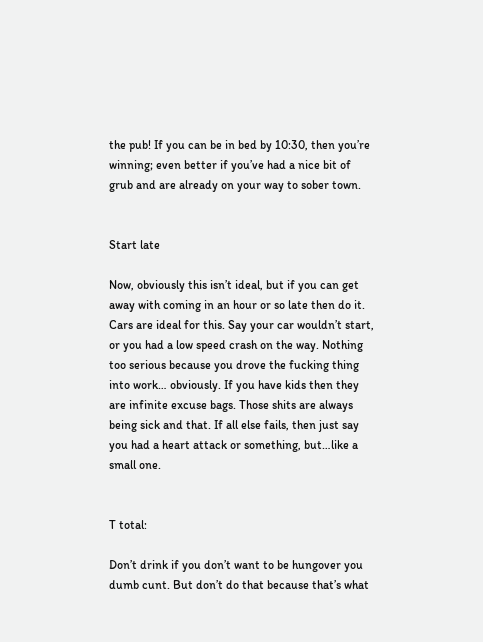the pub! If you can be in bed by 10:30, then you’re winning; even better if you’ve had a nice bit of grub and are already on your way to sober town.


Start late

Now, obviously this isn’t ideal, but if you can get away with coming in an hour or so late then do it. Cars are ideal for this. Say your car wouldn’t start, or you had a low speed crash on the way. Nothing too serious because you drove the fucking thing into work… obviously. If you have kids then they are infinite excuse bags. Those shits are always being sick and that. If all else fails, then just say you had a heart attack or something, but…like a small one.


T total:

Don’t drink if you don’t want to be hungover you dumb cunt. But don’t do that because that’s what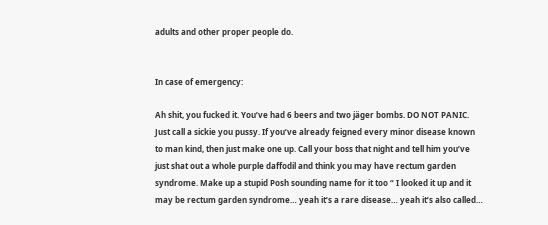adults and other proper people do.


In case of emergency:

Ah shit, you fucked it. You’ve had 6 beers and two jäger bombs. DO NOT PANIC. Just call a sickie you pussy. If you’ve already feigned every minor disease known to man kind, then just make one up. Call your boss that night and tell him you’ve just shat out a whole purple daffodil and think you may have rectum garden syndrome. Make up a stupid Posh sounding name for it too “ I looked it up and it may be rectum garden syndrome… yeah it’s a rare disease… yeah it’s also called…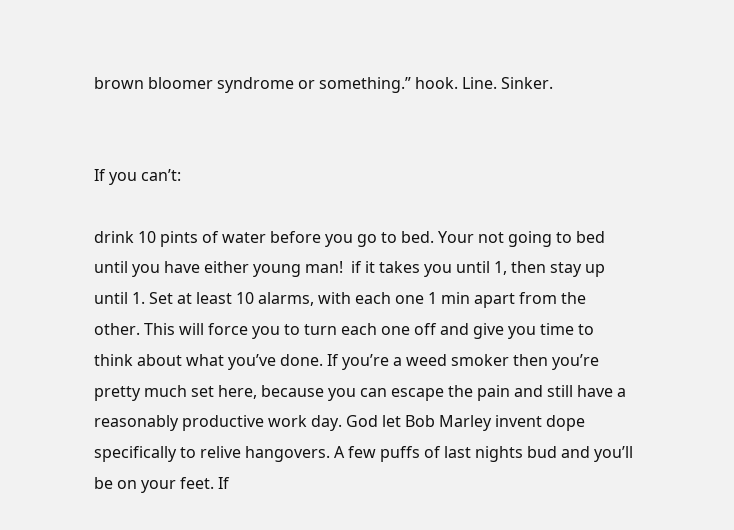brown bloomer syndrome or something.” hook. Line. Sinker.


If you can’t:

drink 10 pints of water before you go to bed. Your not going to bed until you have either young man!  if it takes you until 1, then stay up until 1. Set at least 10 alarms, with each one 1 min apart from the other. This will force you to turn each one off and give you time to think about what you’ve done. If you’re a weed smoker then you’re pretty much set here, because you can escape the pain and still have a reasonably productive work day. God let Bob Marley invent dope specifically to relive hangovers. A few puffs of last nights bud and you’ll be on your feet. If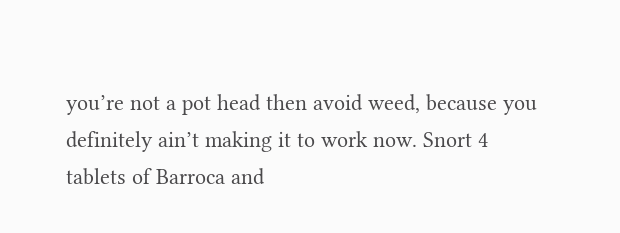you’re not a pot head then avoid weed, because you definitely ain’t making it to work now. Snort 4 tablets of Barroca and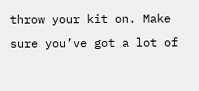throw your kit on. Make sure you’ve got a lot of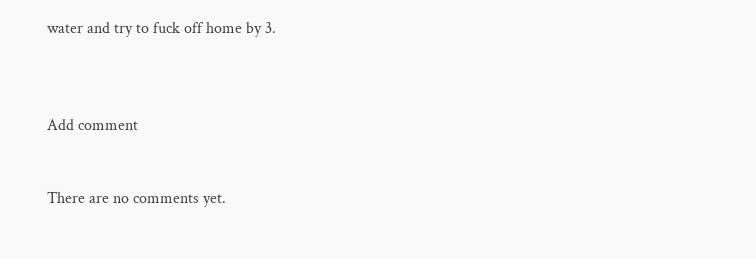water and try to fuck off home by 3.



Add comment


There are no comments yet.